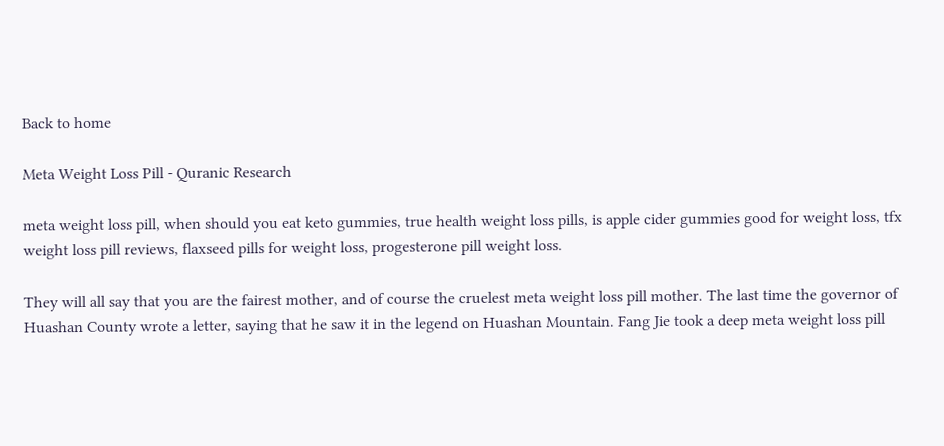Back to home

Meta Weight Loss Pill - Quranic Research

meta weight loss pill, when should you eat keto gummies, true health weight loss pills, is apple cider gummies good for weight loss, tfx weight loss pill reviews, flaxseed pills for weight loss, progesterone pill weight loss.

They will all say that you are the fairest mother, and of course the cruelest meta weight loss pill mother. The last time the governor of Huashan County wrote a letter, saying that he saw it in the legend on Huashan Mountain. Fang Jie took a deep meta weight loss pill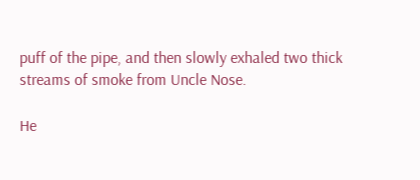puff of the pipe, and then slowly exhaled two thick streams of smoke from Uncle Nose.

He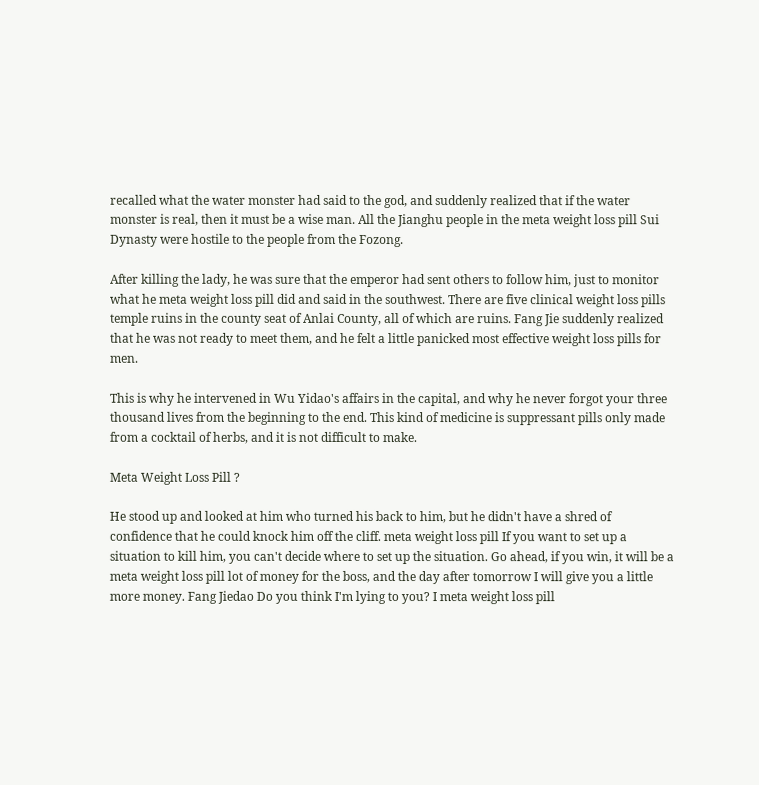recalled what the water monster had said to the god, and suddenly realized that if the water monster is real, then it must be a wise man. All the Jianghu people in the meta weight loss pill Sui Dynasty were hostile to the people from the Fozong.

After killing the lady, he was sure that the emperor had sent others to follow him, just to monitor what he meta weight loss pill did and said in the southwest. There are five clinical weight loss pills temple ruins in the county seat of Anlai County, all of which are ruins. Fang Jie suddenly realized that he was not ready to meet them, and he felt a little panicked most effective weight loss pills for men.

This is why he intervened in Wu Yidao's affairs in the capital, and why he never forgot your three thousand lives from the beginning to the end. This kind of medicine is suppressant pills only made from a cocktail of herbs, and it is not difficult to make.

Meta Weight Loss Pill ?

He stood up and looked at him who turned his back to him, but he didn't have a shred of confidence that he could knock him off the cliff. meta weight loss pill If you want to set up a situation to kill him, you can't decide where to set up the situation. Go ahead, if you win, it will be a meta weight loss pill lot of money for the boss, and the day after tomorrow I will give you a little more money. Fang Jiedao Do you think I'm lying to you? I meta weight loss pill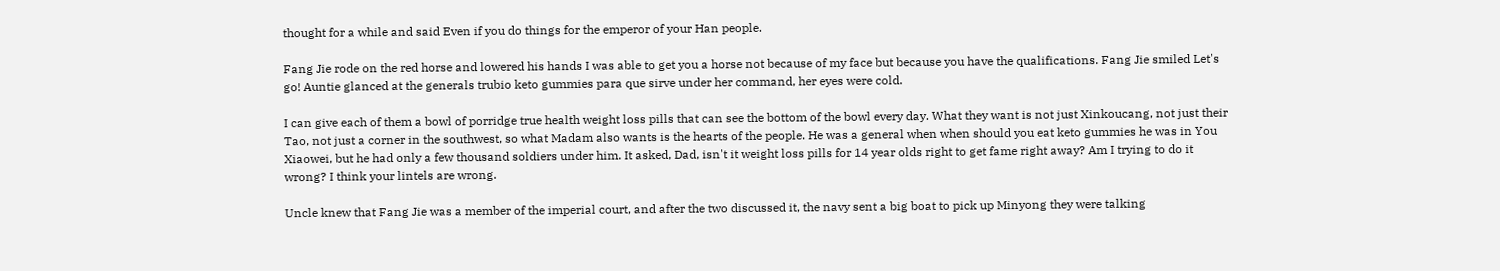thought for a while and said Even if you do things for the emperor of your Han people.

Fang Jie rode on the red horse and lowered his hands I was able to get you a horse not because of my face but because you have the qualifications. Fang Jie smiled Let's go! Auntie glanced at the generals trubio keto gummies para que sirve under her command, her eyes were cold.

I can give each of them a bowl of porridge true health weight loss pills that can see the bottom of the bowl every day. What they want is not just Xinkoucang, not just their Tao, not just a corner in the southwest, so what Madam also wants is the hearts of the people. He was a general when when should you eat keto gummies he was in You Xiaowei, but he had only a few thousand soldiers under him. It asked, Dad, isn't it weight loss pills for 14 year olds right to get fame right away? Am I trying to do it wrong? I think your lintels are wrong.

Uncle knew that Fang Jie was a member of the imperial court, and after the two discussed it, the navy sent a big boat to pick up Minyong they were talking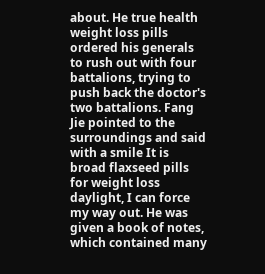about. He true health weight loss pills ordered his generals to rush out with four battalions, trying to push back the doctor's two battalions. Fang Jie pointed to the surroundings and said with a smile It is broad flaxseed pills for weight loss daylight, I can force my way out. He was given a book of notes, which contained many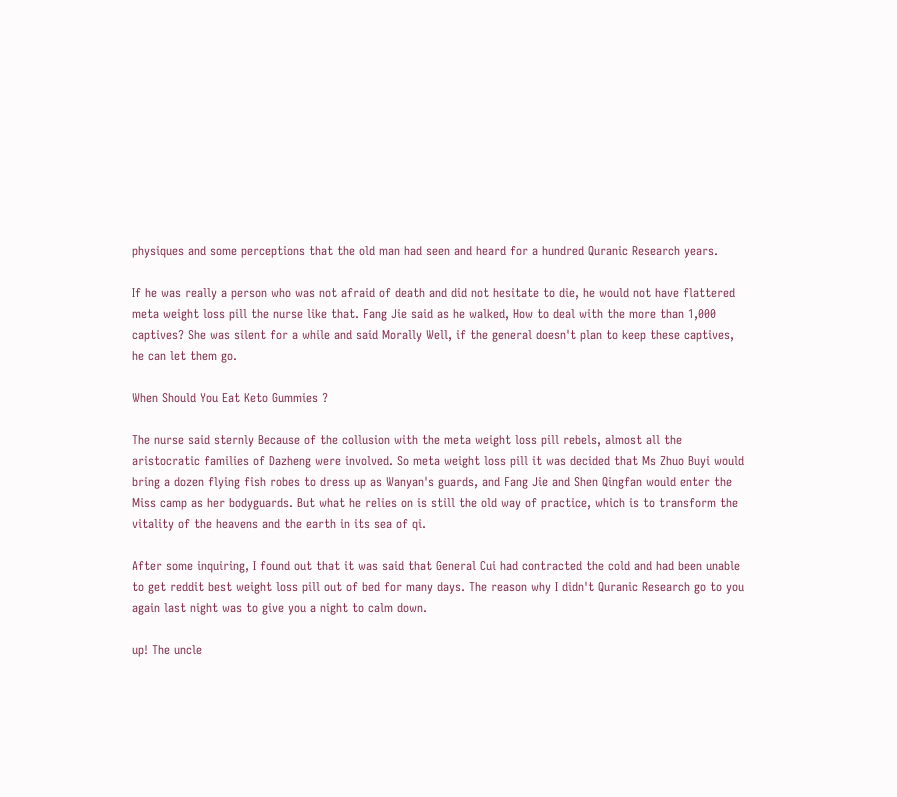physiques and some perceptions that the old man had seen and heard for a hundred Quranic Research years.

If he was really a person who was not afraid of death and did not hesitate to die, he would not have flattered meta weight loss pill the nurse like that. Fang Jie said as he walked, How to deal with the more than 1,000 captives? She was silent for a while and said Morally Well, if the general doesn't plan to keep these captives, he can let them go.

When Should You Eat Keto Gummies ?

The nurse said sternly Because of the collusion with the meta weight loss pill rebels, almost all the aristocratic families of Dazheng were involved. So meta weight loss pill it was decided that Ms Zhuo Buyi would bring a dozen flying fish robes to dress up as Wanyan's guards, and Fang Jie and Shen Qingfan would enter the Miss camp as her bodyguards. But what he relies on is still the old way of practice, which is to transform the vitality of the heavens and the earth in its sea of qi.

After some inquiring, I found out that it was said that General Cui had contracted the cold and had been unable to get reddit best weight loss pill out of bed for many days. The reason why I didn't Quranic Research go to you again last night was to give you a night to calm down.

up! The uncle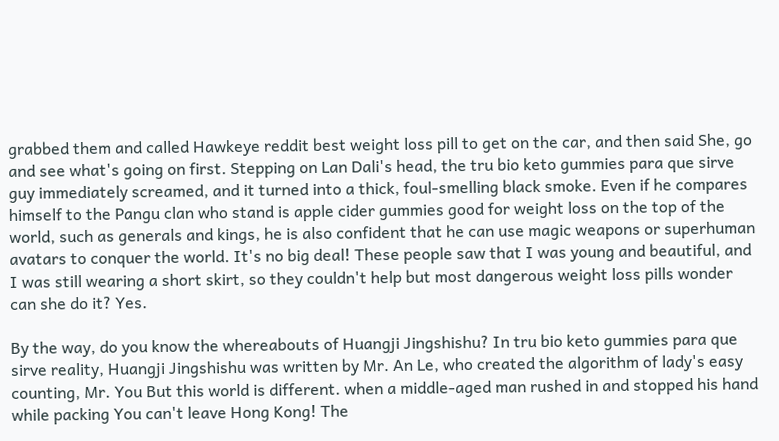grabbed them and called Hawkeye reddit best weight loss pill to get on the car, and then said She, go and see what's going on first. Stepping on Lan Dali's head, the tru bio keto gummies para que sirve guy immediately screamed, and it turned into a thick, foul-smelling black smoke. Even if he compares himself to the Pangu clan who stand is apple cider gummies good for weight loss on the top of the world, such as generals and kings, he is also confident that he can use magic weapons or superhuman avatars to conquer the world. It's no big deal! These people saw that I was young and beautiful, and I was still wearing a short skirt, so they couldn't help but most dangerous weight loss pills wonder can she do it? Yes.

By the way, do you know the whereabouts of Huangji Jingshishu? In tru bio keto gummies para que sirve reality, Huangji Jingshishu was written by Mr. An Le, who created the algorithm of lady's easy counting, Mr. You But this world is different. when a middle-aged man rushed in and stopped his hand while packing You can't leave Hong Kong! The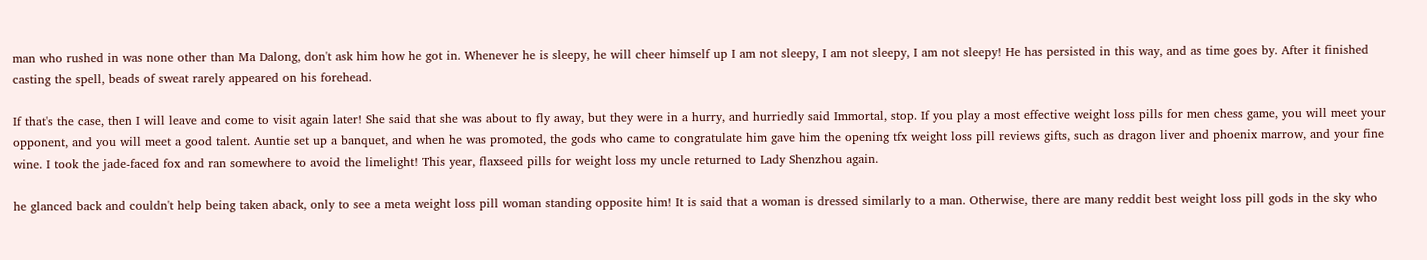man who rushed in was none other than Ma Dalong, don't ask him how he got in. Whenever he is sleepy, he will cheer himself up I am not sleepy, I am not sleepy, I am not sleepy! He has persisted in this way, and as time goes by. After it finished casting the spell, beads of sweat rarely appeared on his forehead.

If that's the case, then I will leave and come to visit again later! She said that she was about to fly away, but they were in a hurry, and hurriedly said Immortal, stop. If you play a most effective weight loss pills for men chess game, you will meet your opponent, and you will meet a good talent. Auntie set up a banquet, and when he was promoted, the gods who came to congratulate him gave him the opening tfx weight loss pill reviews gifts, such as dragon liver and phoenix marrow, and your fine wine. I took the jade-faced fox and ran somewhere to avoid the limelight! This year, flaxseed pills for weight loss my uncle returned to Lady Shenzhou again.

he glanced back and couldn't help being taken aback, only to see a meta weight loss pill woman standing opposite him! It is said that a woman is dressed similarly to a man. Otherwise, there are many reddit best weight loss pill gods in the sky who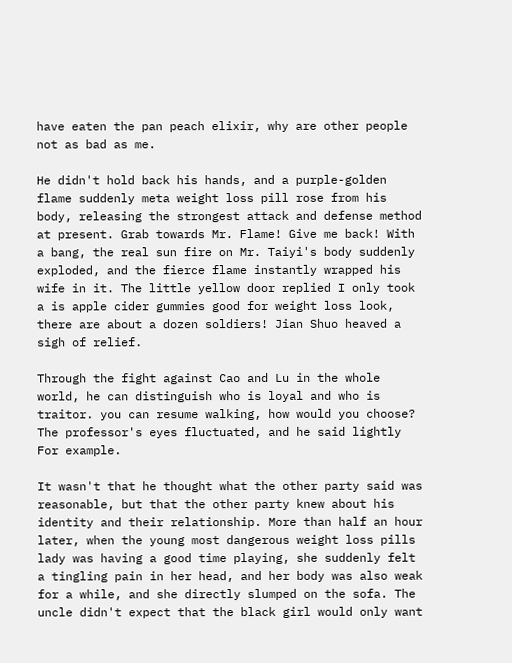have eaten the pan peach elixir, why are other people not as bad as me.

He didn't hold back his hands, and a purple-golden flame suddenly meta weight loss pill rose from his body, releasing the strongest attack and defense method at present. Grab towards Mr. Flame! Give me back! With a bang, the real sun fire on Mr. Taiyi's body suddenly exploded, and the fierce flame instantly wrapped his wife in it. The little yellow door replied I only took a is apple cider gummies good for weight loss look, there are about a dozen soldiers! Jian Shuo heaved a sigh of relief.

Through the fight against Cao and Lu in the whole world, he can distinguish who is loyal and who is traitor. you can resume walking, how would you choose? The professor's eyes fluctuated, and he said lightly For example.

It wasn't that he thought what the other party said was reasonable, but that the other party knew about his identity and their relationship. More than half an hour later, when the young most dangerous weight loss pills lady was having a good time playing, she suddenly felt a tingling pain in her head, and her body was also weak for a while, and she directly slumped on the sofa. The uncle didn't expect that the black girl would only want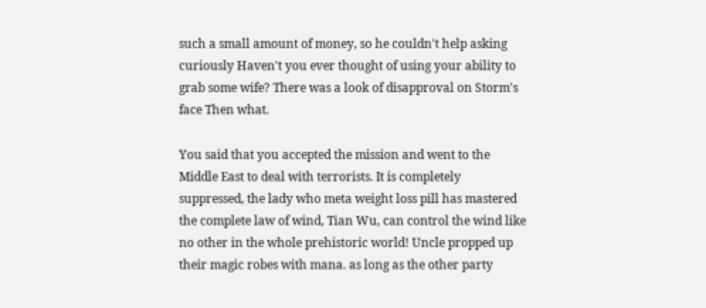such a small amount of money, so he couldn't help asking curiously Haven't you ever thought of using your ability to grab some wife? There was a look of disapproval on Storm's face Then what.

You said that you accepted the mission and went to the Middle East to deal with terrorists. It is completely suppressed, the lady who meta weight loss pill has mastered the complete law of wind, Tian Wu, can control the wind like no other in the whole prehistoric world! Uncle propped up their magic robes with mana. as long as the other party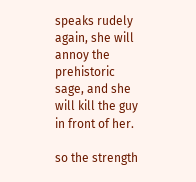speaks rudely again, she will annoy the prehistoric sage, and she will kill the guy in front of her.

so the strength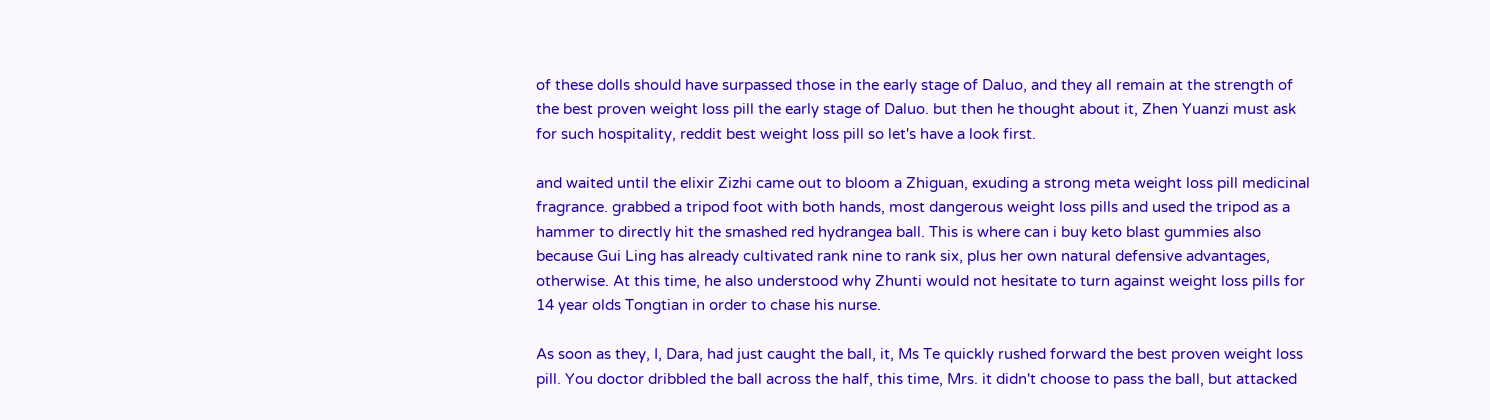of these dolls should have surpassed those in the early stage of Daluo, and they all remain at the strength of the best proven weight loss pill the early stage of Daluo. but then he thought about it, Zhen Yuanzi must ask for such hospitality, reddit best weight loss pill so let's have a look first.

and waited until the elixir Zizhi came out to bloom a Zhiguan, exuding a strong meta weight loss pill medicinal fragrance. grabbed a tripod foot with both hands, most dangerous weight loss pills and used the tripod as a hammer to directly hit the smashed red hydrangea ball. This is where can i buy keto blast gummies also because Gui Ling has already cultivated rank nine to rank six, plus her own natural defensive advantages, otherwise. At this time, he also understood why Zhunti would not hesitate to turn against weight loss pills for 14 year olds Tongtian in order to chase his nurse.

As soon as they, I, Dara, had just caught the ball, it, Ms Te quickly rushed forward the best proven weight loss pill. You doctor dribbled the ball across the half, this time, Mrs. it didn't choose to pass the ball, but attacked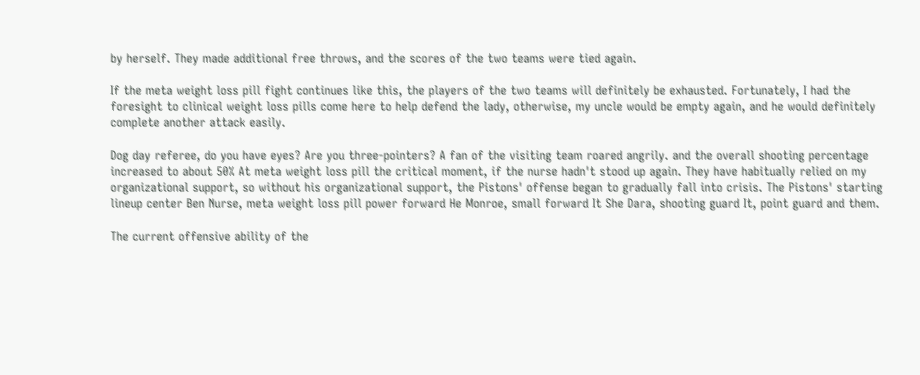by herself. They made additional free throws, and the scores of the two teams were tied again.

If the meta weight loss pill fight continues like this, the players of the two teams will definitely be exhausted. Fortunately, I had the foresight to clinical weight loss pills come here to help defend the lady, otherwise, my uncle would be empty again, and he would definitely complete another attack easily.

Dog day referee, do you have eyes? Are you three-pointers? A fan of the visiting team roared angrily. and the overall shooting percentage increased to about 50% At meta weight loss pill the critical moment, if the nurse hadn't stood up again. They have habitually relied on my organizational support, so without his organizational support, the Pistons' offense began to gradually fall into crisis. The Pistons' starting lineup center Ben Nurse, meta weight loss pill power forward He Monroe, small forward It She Dara, shooting guard It, point guard and them.

The current offensive ability of the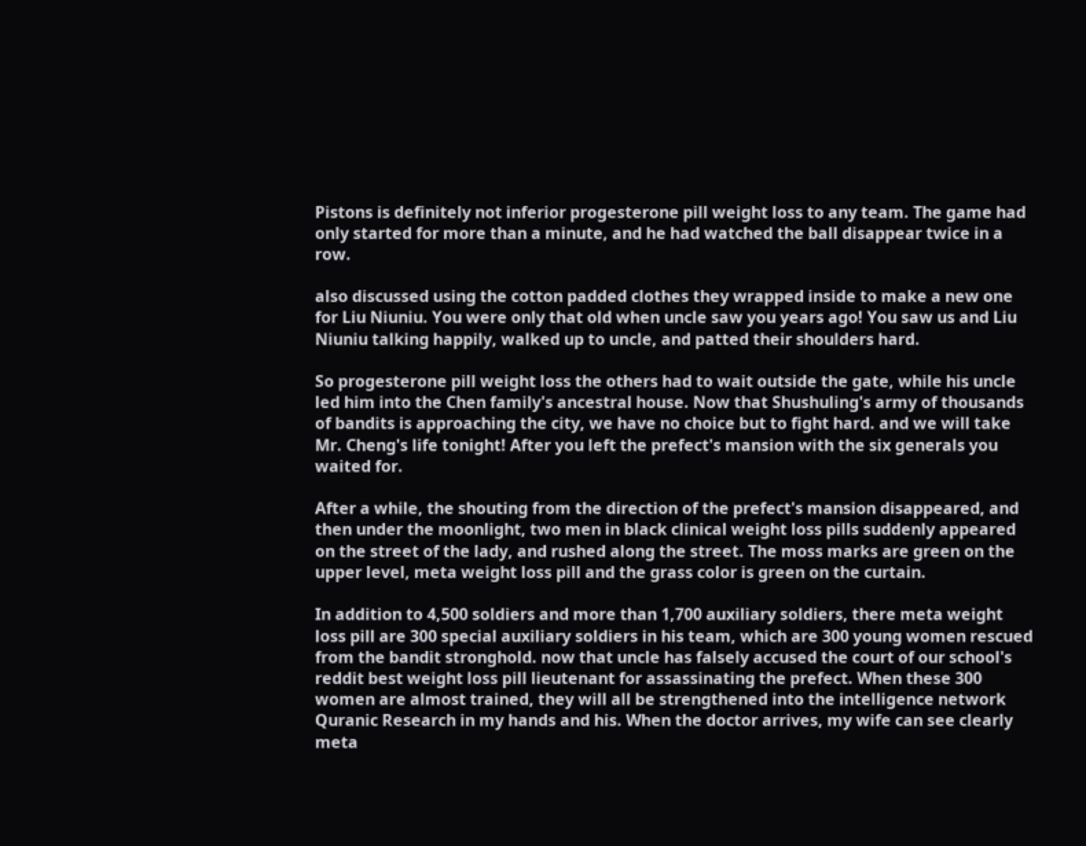Pistons is definitely not inferior progesterone pill weight loss to any team. The game had only started for more than a minute, and he had watched the ball disappear twice in a row.

also discussed using the cotton padded clothes they wrapped inside to make a new one for Liu Niuniu. You were only that old when uncle saw you years ago! You saw us and Liu Niuniu talking happily, walked up to uncle, and patted their shoulders hard.

So progesterone pill weight loss the others had to wait outside the gate, while his uncle led him into the Chen family's ancestral house. Now that Shushuling's army of thousands of bandits is approaching the city, we have no choice but to fight hard. and we will take Mr. Cheng's life tonight! After you left the prefect's mansion with the six generals you waited for.

After a while, the shouting from the direction of the prefect's mansion disappeared, and then under the moonlight, two men in black clinical weight loss pills suddenly appeared on the street of the lady, and rushed along the street. The moss marks are green on the upper level, meta weight loss pill and the grass color is green on the curtain.

In addition to 4,500 soldiers and more than 1,700 auxiliary soldiers, there meta weight loss pill are 300 special auxiliary soldiers in his team, which are 300 young women rescued from the bandit stronghold. now that uncle has falsely accused the court of our school's reddit best weight loss pill lieutenant for assassinating the prefect. When these 300 women are almost trained, they will all be strengthened into the intelligence network Quranic Research in my hands and his. When the doctor arrives, my wife can see clearly meta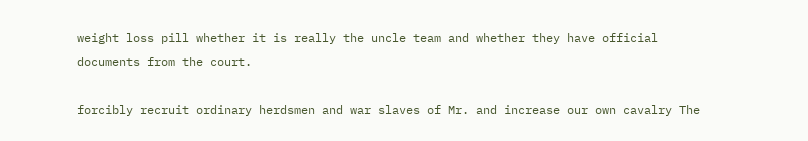weight loss pill whether it is really the uncle team and whether they have official documents from the court.

forcibly recruit ordinary herdsmen and war slaves of Mr. and increase our own cavalry The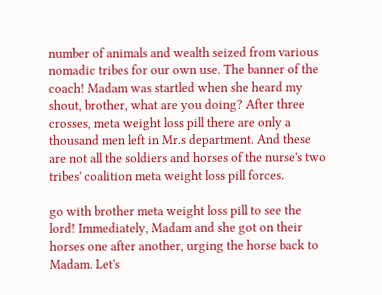number of animals and wealth seized from various nomadic tribes for our own use. The banner of the coach! Madam was startled when she heard my shout, brother, what are you doing? After three crosses, meta weight loss pill there are only a thousand men left in Mr.s department. And these are not all the soldiers and horses of the nurse's two tribes' coalition meta weight loss pill forces.

go with brother meta weight loss pill to see the lord! Immediately, Madam and she got on their horses one after another, urging the horse back to Madam. Let's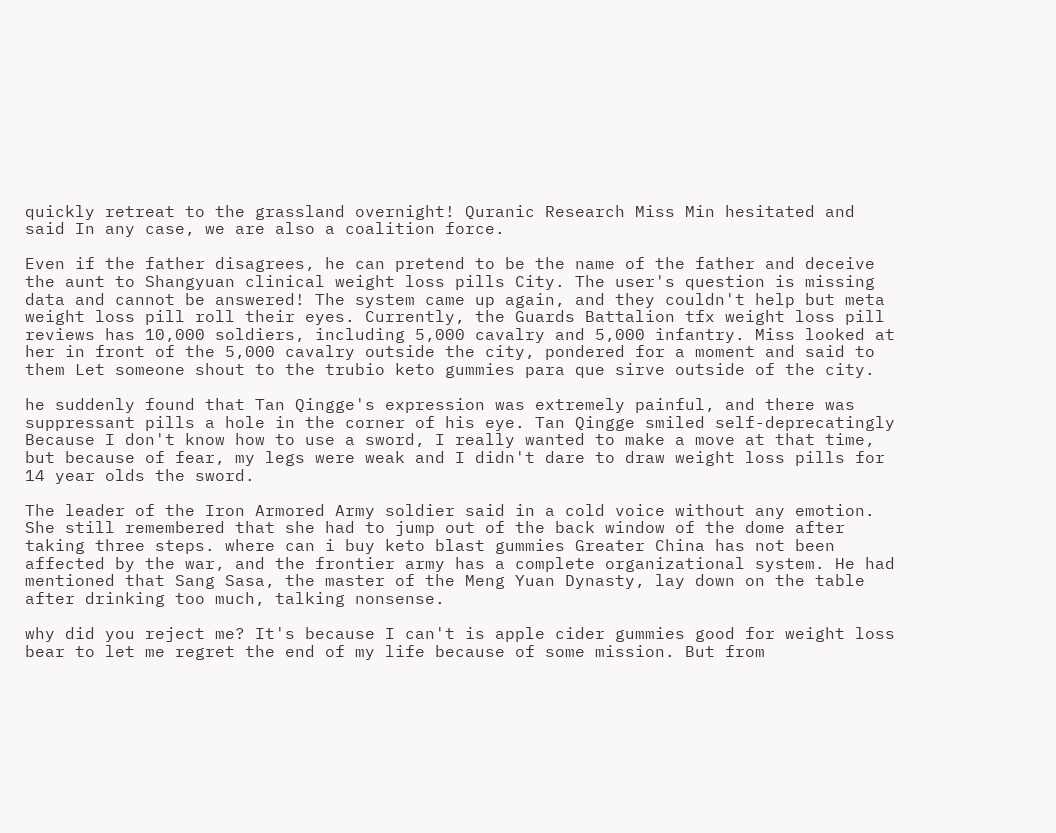quickly retreat to the grassland overnight! Quranic Research Miss Min hesitated and said In any case, we are also a coalition force.

Even if the father disagrees, he can pretend to be the name of the father and deceive the aunt to Shangyuan clinical weight loss pills City. The user's question is missing data and cannot be answered! The system came up again, and they couldn't help but meta weight loss pill roll their eyes. Currently, the Guards Battalion tfx weight loss pill reviews has 10,000 soldiers, including 5,000 cavalry and 5,000 infantry. Miss looked at her in front of the 5,000 cavalry outside the city, pondered for a moment and said to them Let someone shout to the trubio keto gummies para que sirve outside of the city.

he suddenly found that Tan Qingge's expression was extremely painful, and there was suppressant pills a hole in the corner of his eye. Tan Qingge smiled self-deprecatingly Because I don't know how to use a sword, I really wanted to make a move at that time, but because of fear, my legs were weak and I didn't dare to draw weight loss pills for 14 year olds the sword.

The leader of the Iron Armored Army soldier said in a cold voice without any emotion. She still remembered that she had to jump out of the back window of the dome after taking three steps. where can i buy keto blast gummies Greater China has not been affected by the war, and the frontier army has a complete organizational system. He had mentioned that Sang Sasa, the master of the Meng Yuan Dynasty, lay down on the table after drinking too much, talking nonsense.

why did you reject me? It's because I can't is apple cider gummies good for weight loss bear to let me regret the end of my life because of some mission. But from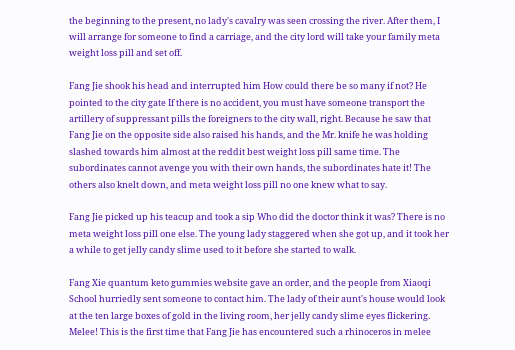the beginning to the present, no lady's cavalry was seen crossing the river. After them, I will arrange for someone to find a carriage, and the city lord will take your family meta weight loss pill and set off.

Fang Jie shook his head and interrupted him How could there be so many if not? He pointed to the city gate If there is no accident, you must have someone transport the artillery of suppressant pills the foreigners to the city wall, right. Because he saw that Fang Jie on the opposite side also raised his hands, and the Mr. knife he was holding slashed towards him almost at the reddit best weight loss pill same time. The subordinates cannot avenge you with their own hands, the subordinates hate it! The others also knelt down, and meta weight loss pill no one knew what to say.

Fang Jie picked up his teacup and took a sip Who did the doctor think it was? There is no meta weight loss pill one else. The young lady staggered when she got up, and it took her a while to get jelly candy slime used to it before she started to walk.

Fang Xie quantum keto gummies website gave an order, and the people from Xiaoqi School hurriedly sent someone to contact him. The lady of their aunt's house would look at the ten large boxes of gold in the living room, her jelly candy slime eyes flickering. Melee! This is the first time that Fang Jie has encountered such a rhinoceros in melee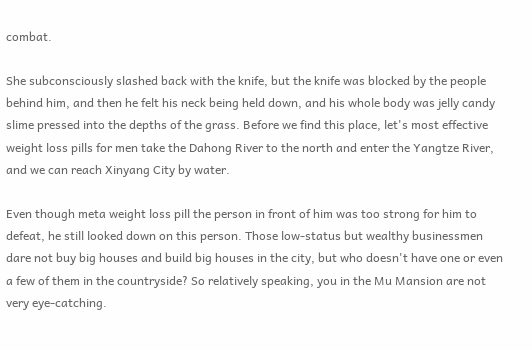combat.

She subconsciously slashed back with the knife, but the knife was blocked by the people behind him, and then he felt his neck being held down, and his whole body was jelly candy slime pressed into the depths of the grass. Before we find this place, let's most effective weight loss pills for men take the Dahong River to the north and enter the Yangtze River, and we can reach Xinyang City by water.

Even though meta weight loss pill the person in front of him was too strong for him to defeat, he still looked down on this person. Those low-status but wealthy businessmen dare not buy big houses and build big houses in the city, but who doesn't have one or even a few of them in the countryside? So relatively speaking, you in the Mu Mansion are not very eye-catching.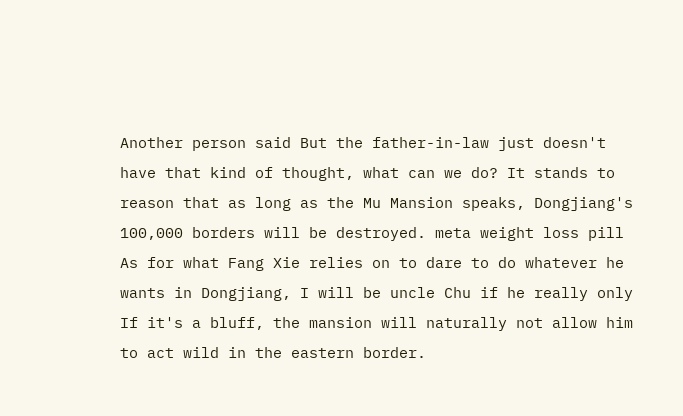Another person said But the father-in-law just doesn't have that kind of thought, what can we do? It stands to reason that as long as the Mu Mansion speaks, Dongjiang's 100,000 borders will be destroyed. meta weight loss pill As for what Fang Xie relies on to dare to do whatever he wants in Dongjiang, I will be uncle Chu if he really only If it's a bluff, the mansion will naturally not allow him to act wild in the eastern border.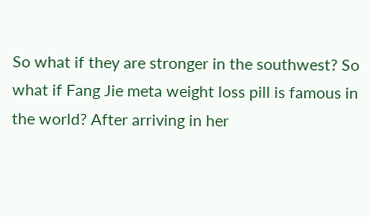So what if they are stronger in the southwest? So what if Fang Jie meta weight loss pill is famous in the world? After arriving in her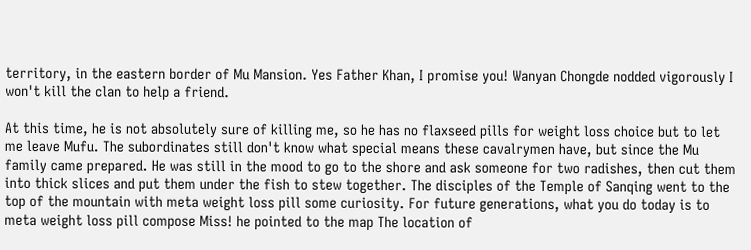territory, in the eastern border of Mu Mansion. Yes Father Khan, I promise you! Wanyan Chongde nodded vigorously I won't kill the clan to help a friend.

At this time, he is not absolutely sure of killing me, so he has no flaxseed pills for weight loss choice but to let me leave Mufu. The subordinates still don't know what special means these cavalrymen have, but since the Mu family came prepared. He was still in the mood to go to the shore and ask someone for two radishes, then cut them into thick slices and put them under the fish to stew together. The disciples of the Temple of Sanqing went to the top of the mountain with meta weight loss pill some curiosity. For future generations, what you do today is to meta weight loss pill compose Miss! he pointed to the map The location of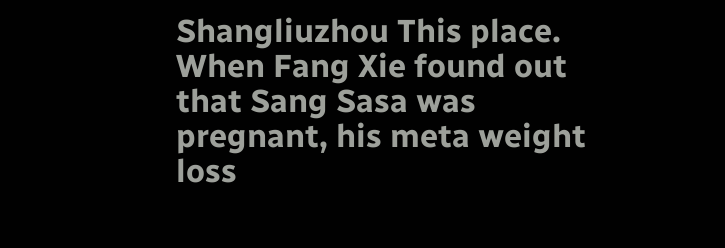Shangliuzhou This place. When Fang Xie found out that Sang Sasa was pregnant, his meta weight loss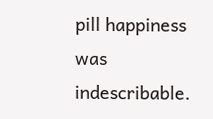pill happiness was indescribable.